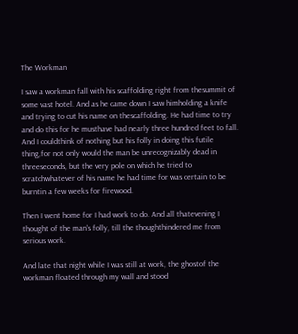The Workman

I saw a workman fall with his scaffolding right from thesummit of some vast hotel. And as he came down I saw himholding a knife and trying to cut his name on thescaffolding. He had time to try and do this for he musthave had nearly three hundred feet to fall. And I couldthink of nothing but his folly in doing this futile thing,for not only would the man be unrecognizably dead in threeseconds, but the very pole on which he tried to scratchwhatever of his name he had time for was certain to be burntin a few weeks for firewood.

Then I went home for I had work to do. And all thatevening I thought of the man's folly, till the thoughthindered me from serious work.

And late that night while I was still at work, the ghostof the workman floated through my wall and stood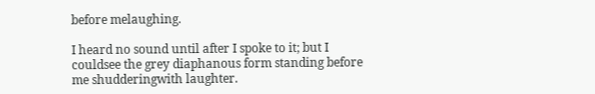before melaughing.

I heard no sound until after I spoke to it; but I couldsee the grey diaphanous form standing before me shudderingwith laughter.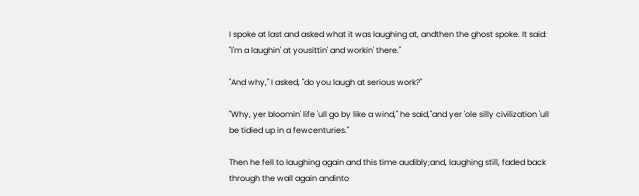I spoke at last and asked what it was laughing at, andthen the ghost spoke. It said: "I'm a laughin' at yousittin' and workin' there."

"And why," I asked, "do you laugh at serious work?"

"Why, yer bloomin' life 'ull go by like a wind," he said,"and yer 'ole silly civilization 'ull be tidied up in a fewcenturies."

Then he fell to laughing again and this time audibly;and, laughing still, faded back through the wall again andinto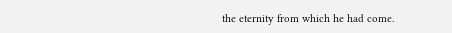the eternity from which he had come.